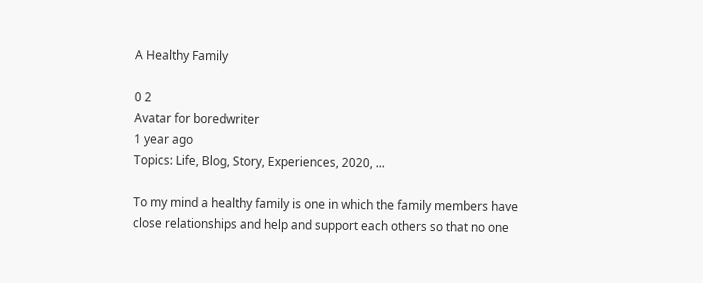A Healthy Family

0 2
Avatar for boredwriter
1 year ago
Topics: Life, Blog, Story, Experiences, 2020, ...

To my mind a healthy family is one in which the family members have close relationships and help and support each others so that no one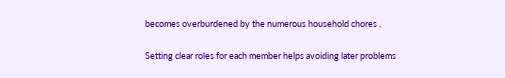becomes overburdened by the numerous household chores .

Setting clear roles for each member helps avoiding later problems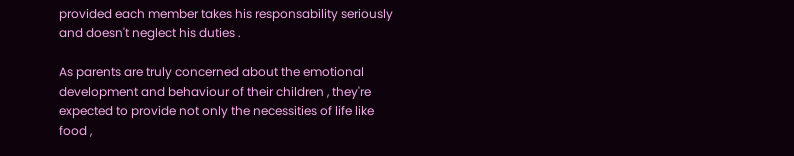provided each member takes his responsability seriously and doesn't neglect his duties .

As parents are truly concerned about the emotional development and behaviour of their children , they're expected to provide not only the necessities of life like food ,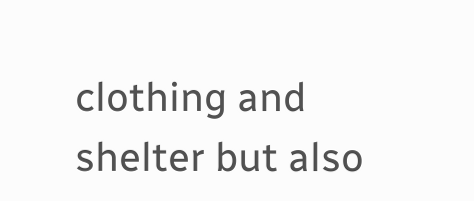clothing and shelter but also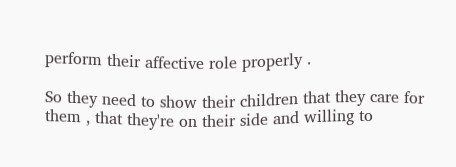perform their affective role properly .

So they need to show their children that they care for them , that they're on their side and willing to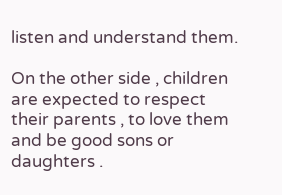listen and understand them.

On the other side , children are expected to respect their parents , to love them and be good sons or daughters .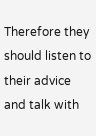Therefore they should listen to their advice and talk with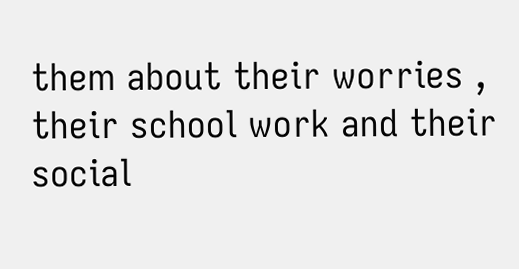them about their worries , their school work and their social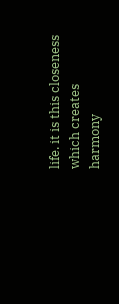life. it is this closeness which creates harmony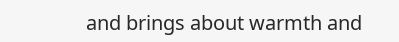and brings about warmth and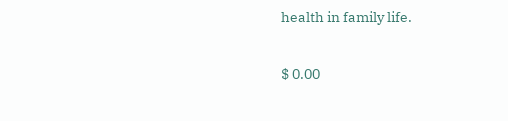health in family life.

$ 0.00